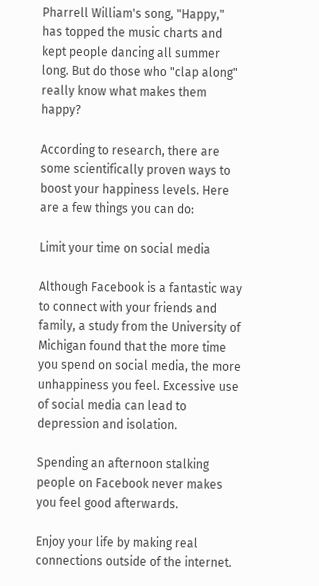Pharrell William's song, "Happy," has topped the music charts and kept people dancing all summer long. But do those who "clap along" really know what makes them happy?

According to research, there are some scientifically proven ways to boost your happiness levels. Here are a few things you can do:

Limit your time on social media

Although Facebook is a fantastic way to connect with your friends and family, a study from the University of Michigan found that the more time you spend on social media, the more unhappiness you feel. Excessive use of social media can lead to depression and isolation.

Spending an afternoon stalking people on Facebook never makes you feel good afterwards.

Enjoy your life by making real connections outside of the internet.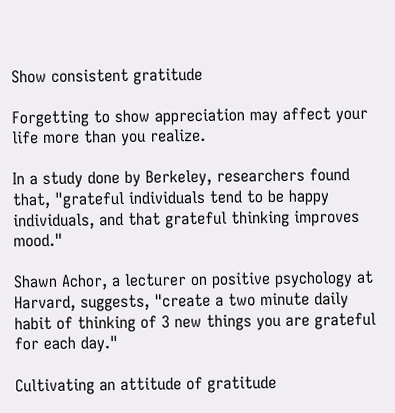Show consistent gratitude

Forgetting to show appreciation may affect your life more than you realize.

In a study done by Berkeley, researchers found that, "grateful individuals tend to be happy individuals, and that grateful thinking improves mood."

Shawn Achor, a lecturer on positive psychology at Harvard, suggests, "create a two minute daily habit of thinking of 3 new things you are grateful for each day."

Cultivating an attitude of gratitude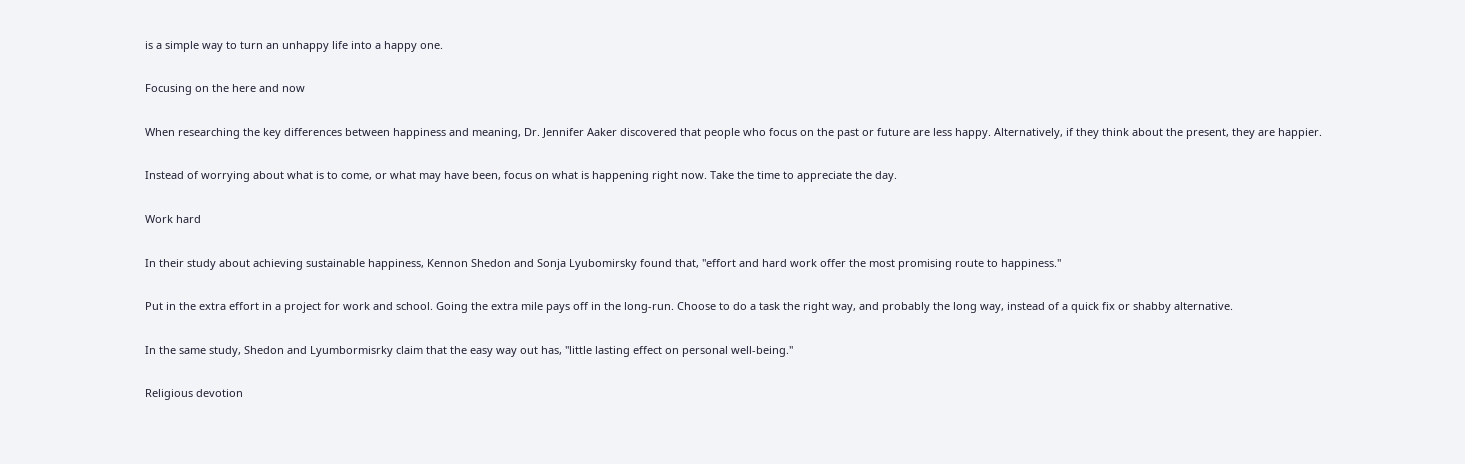is a simple way to turn an unhappy life into a happy one.

Focusing on the here and now

When researching the key differences between happiness and meaning, Dr. Jennifer Aaker discovered that people who focus on the past or future are less happy. Alternatively, if they think about the present, they are happier.

Instead of worrying about what is to come, or what may have been, focus on what is happening right now. Take the time to appreciate the day.

Work hard

In their study about achieving sustainable happiness, Kennon Shedon and Sonja Lyubomirsky found that, "effort and hard work offer the most promising route to happiness."

Put in the extra effort in a project for work and school. Going the extra mile pays off in the long-run. Choose to do a task the right way, and probably the long way, instead of a quick fix or shabby alternative.

In the same study, Shedon and Lyumbormisrky claim that the easy way out has, "little lasting effect on personal well-being."

Religious devotion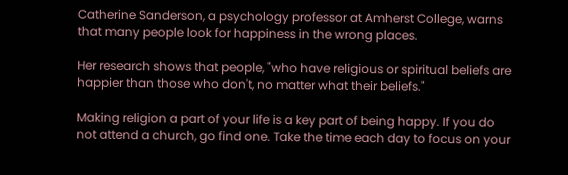Catherine Sanderson, a psychology professor at Amherst College, warns that many people look for happiness in the wrong places.

Her research shows that people, "who have religious or spiritual beliefs are happier than those who don't, no matter what their beliefs."

Making religion a part of your life is a key part of being happy. If you do not attend a church, go find one. Take the time each day to focus on your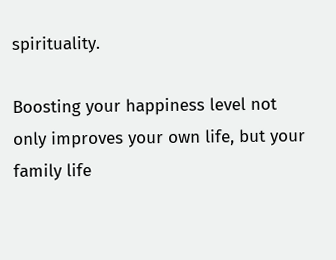spirituality.

Boosting your happiness level not only improves your own life, but your family life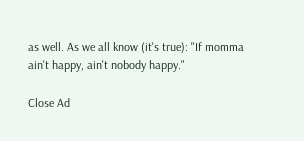as well. As we all know (it's true): "If momma ain't happy, ain't nobody happy."

Close Ad